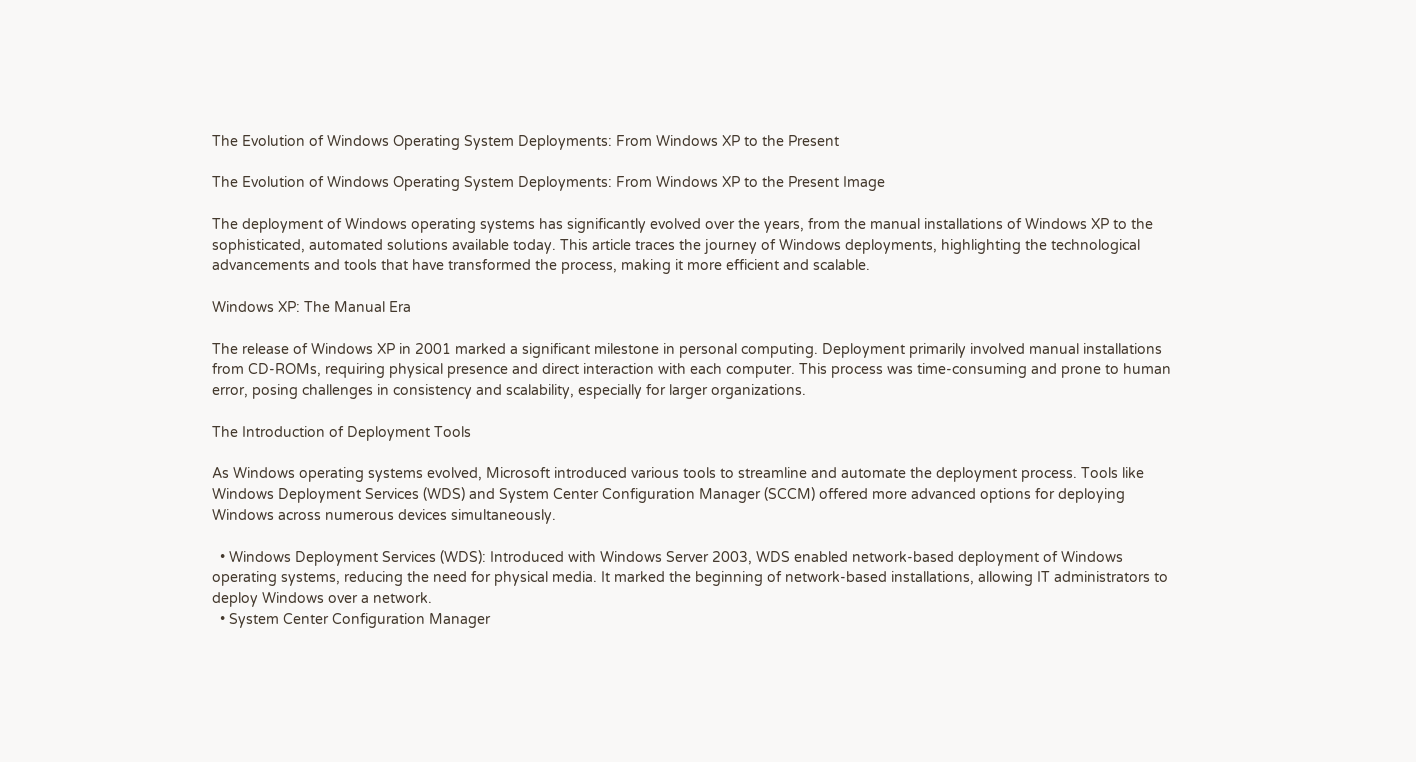The Evolution of Windows Operating System Deployments: From Windows XP to the Present

The Evolution of Windows Operating System Deployments: From Windows XP to the Present Image

The deployment of Windows operating systems has significantly evolved over the years, from the manual installations of Windows XP to the sophisticated, automated solutions available today. This article traces the journey of Windows deployments, highlighting the technological advancements and tools that have transformed the process, making it more efficient and scalable.

Windows XP: The Manual Era

The release of Windows XP in 2001 marked a significant milestone in personal computing. Deployment primarily involved manual installations from CD-ROMs, requiring physical presence and direct interaction with each computer. This process was time-consuming and prone to human error, posing challenges in consistency and scalability, especially for larger organizations.

The Introduction of Deployment Tools

As Windows operating systems evolved, Microsoft introduced various tools to streamline and automate the deployment process. Tools like Windows Deployment Services (WDS) and System Center Configuration Manager (SCCM) offered more advanced options for deploying Windows across numerous devices simultaneously.

  • Windows Deployment Services (WDS): Introduced with Windows Server 2003, WDS enabled network-based deployment of Windows operating systems, reducing the need for physical media. It marked the beginning of network-based installations, allowing IT administrators to deploy Windows over a network.
  • System Center Configuration Manager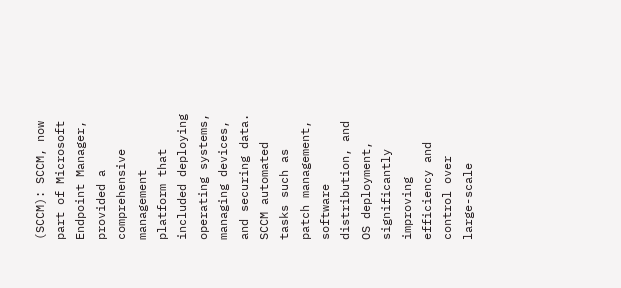(SCCM): SCCM, now part of Microsoft Endpoint Manager, provided a comprehensive management platform that included deploying operating systems, managing devices, and securing data. SCCM automated tasks such as patch management, software distribution, and OS deployment, significantly improving efficiency and control over large-scale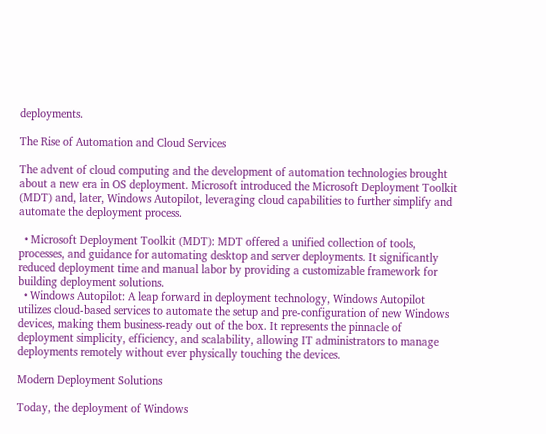deployments.

The Rise of Automation and Cloud Services

The advent of cloud computing and the development of automation technologies brought about a new era in OS deployment. Microsoft introduced the Microsoft Deployment Toolkit (MDT) and, later, Windows Autopilot, leveraging cloud capabilities to further simplify and automate the deployment process.

  • Microsoft Deployment Toolkit (MDT): MDT offered a unified collection of tools, processes, and guidance for automating desktop and server deployments. It significantly reduced deployment time and manual labor by providing a customizable framework for building deployment solutions.
  • Windows Autopilot: A leap forward in deployment technology, Windows Autopilot utilizes cloud-based services to automate the setup and pre-configuration of new Windows devices, making them business-ready out of the box. It represents the pinnacle of deployment simplicity, efficiency, and scalability, allowing IT administrators to manage deployments remotely without ever physically touching the devices.

Modern Deployment Solutions

Today, the deployment of Windows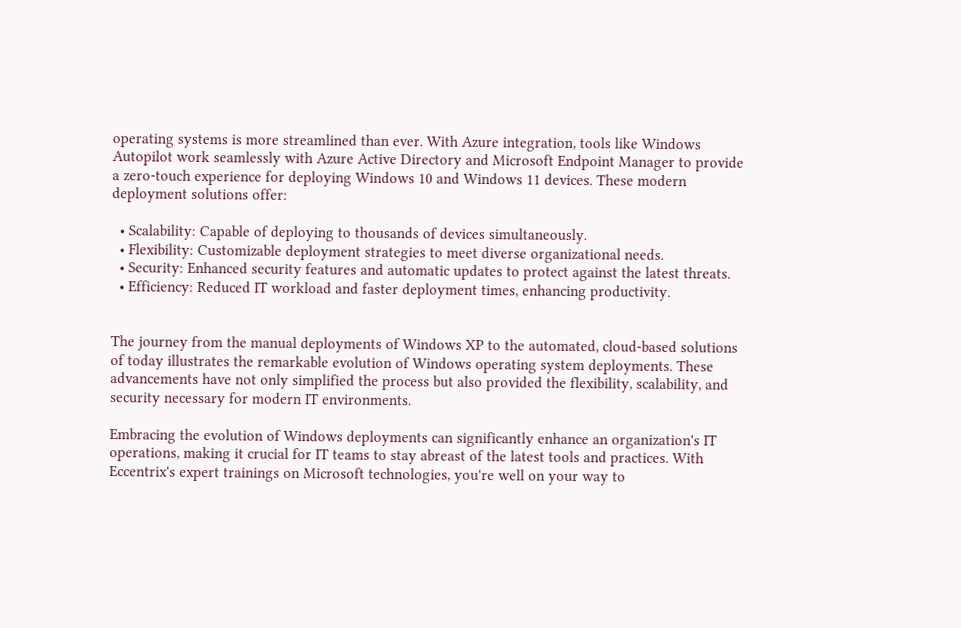operating systems is more streamlined than ever. With Azure integration, tools like Windows Autopilot work seamlessly with Azure Active Directory and Microsoft Endpoint Manager to provide a zero-touch experience for deploying Windows 10 and Windows 11 devices. These modern deployment solutions offer:

  • Scalability: Capable of deploying to thousands of devices simultaneously.
  • Flexibility: Customizable deployment strategies to meet diverse organizational needs.
  • Security: Enhanced security features and automatic updates to protect against the latest threats.
  • Efficiency: Reduced IT workload and faster deployment times, enhancing productivity.


The journey from the manual deployments of Windows XP to the automated, cloud-based solutions of today illustrates the remarkable evolution of Windows operating system deployments. These advancements have not only simplified the process but also provided the flexibility, scalability, and security necessary for modern IT environments.

Embracing the evolution of Windows deployments can significantly enhance an organization's IT operations, making it crucial for IT teams to stay abreast of the latest tools and practices. With Eccentrix's expert trainings on Microsoft technologies, you're well on your way to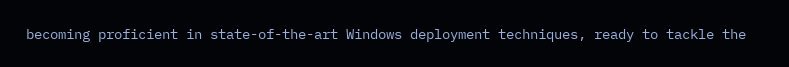becoming proficient in state-of-the-art Windows deployment techniques, ready to tackle the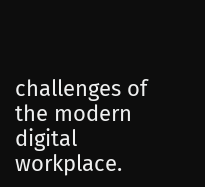challenges of the modern digital workplace.